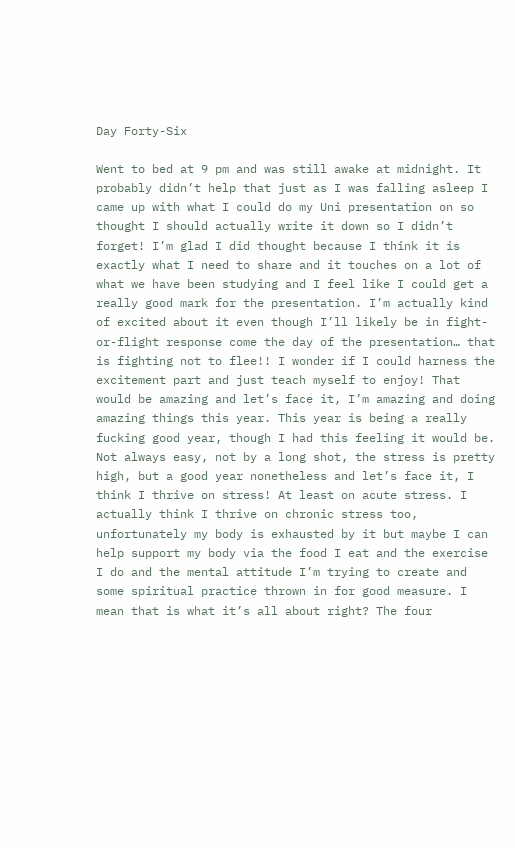Day Forty-Six

Went to bed at 9 pm and was still awake at midnight. It probably didn’t help that just as I was falling asleep I came up with what I could do my Uni presentation on so thought I should actually write it down so I didn’t forget! I’m glad I did thought because I think it is exactly what I need to share and it touches on a lot of what we have been studying and I feel like I could get a really good mark for the presentation. I’m actually kind of excited about it even though I’ll likely be in fight-or-flight response come the day of the presentation… that is fighting not to flee!! I wonder if I could harness the excitement part and just teach myself to enjoy! That would be amazing and let’s face it, I’m amazing and doing amazing things this year. This year is being a really fucking good year, though I had this feeling it would be. Not always easy, not by a long shot, the stress is pretty high, but a good year nonetheless and let’s face it, I think I thrive on stress! At least on acute stress. I actually think I thrive on chronic stress too, unfortunately my body is exhausted by it but maybe I can help support my body via the food I eat and the exercise I do and the mental attitude I’m trying to create and some spiritual practice thrown in for good measure. I mean that is what it’s all about right? The four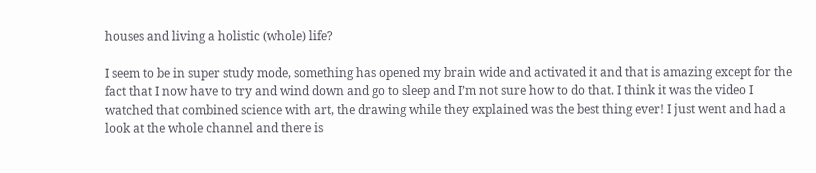houses and living a holistic (whole) life?

I seem to be in super study mode, something has opened my brain wide and activated it and that is amazing except for the fact that I now have to try and wind down and go to sleep and I’m not sure how to do that. I think it was the video I watched that combined science with art, the drawing while they explained was the best thing ever! I just went and had a look at the whole channel and there is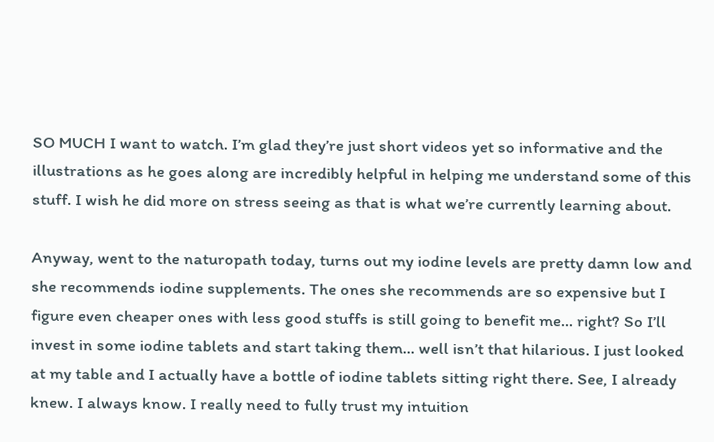SO MUCH I want to watch. I’m glad they’re just short videos yet so informative and the illustrations as he goes along are incredibly helpful in helping me understand some of this stuff. I wish he did more on stress seeing as that is what we’re currently learning about.

Anyway, went to the naturopath today, turns out my iodine levels are pretty damn low and she recommends iodine supplements. The ones she recommends are so expensive but I figure even cheaper ones with less good stuffs is still going to benefit me… right? So I’ll invest in some iodine tablets and start taking them… well isn’t that hilarious. I just looked at my table and I actually have a bottle of iodine tablets sitting right there. See, I already knew. I always know. I really need to fully trust my intuition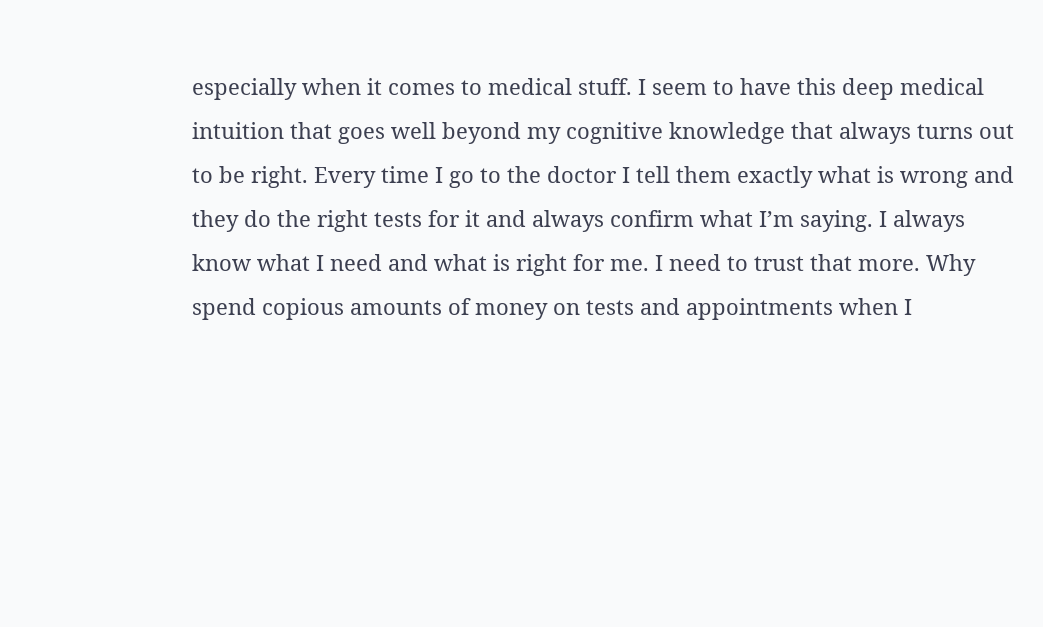especially when it comes to medical stuff. I seem to have this deep medical intuition that goes well beyond my cognitive knowledge that always turns out to be right. Every time I go to the doctor I tell them exactly what is wrong and they do the right tests for it and always confirm what I’m saying. I always know what I need and what is right for me. I need to trust that more. Why spend copious amounts of money on tests and appointments when I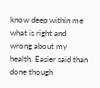know deep within me what is right and wrong about my health. Easier said than done though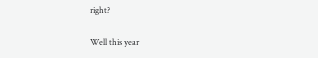right?

Well this year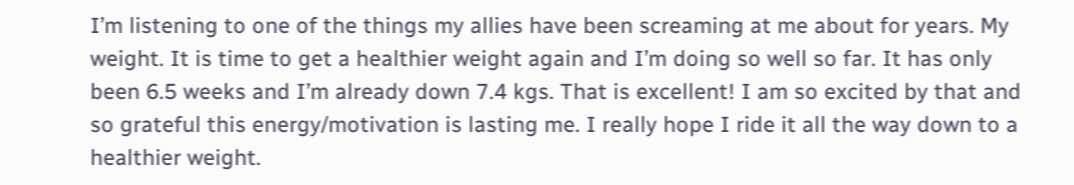I’m listening to one of the things my allies have been screaming at me about for years. My weight. It is time to get a healthier weight again and I’m doing so well so far. It has only been 6.5 weeks and I’m already down 7.4 kgs. That is excellent! I am so excited by that and so grateful this energy/motivation is lasting me. I really hope I ride it all the way down to a healthier weight.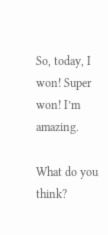So, today, I won! Super won! I’m amazing.

What do you think?